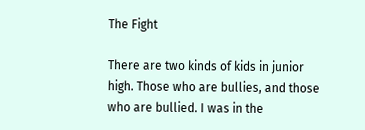The Fight

There are two kinds of kids in junior high. Those who are bullies, and those who are bullied. I was in the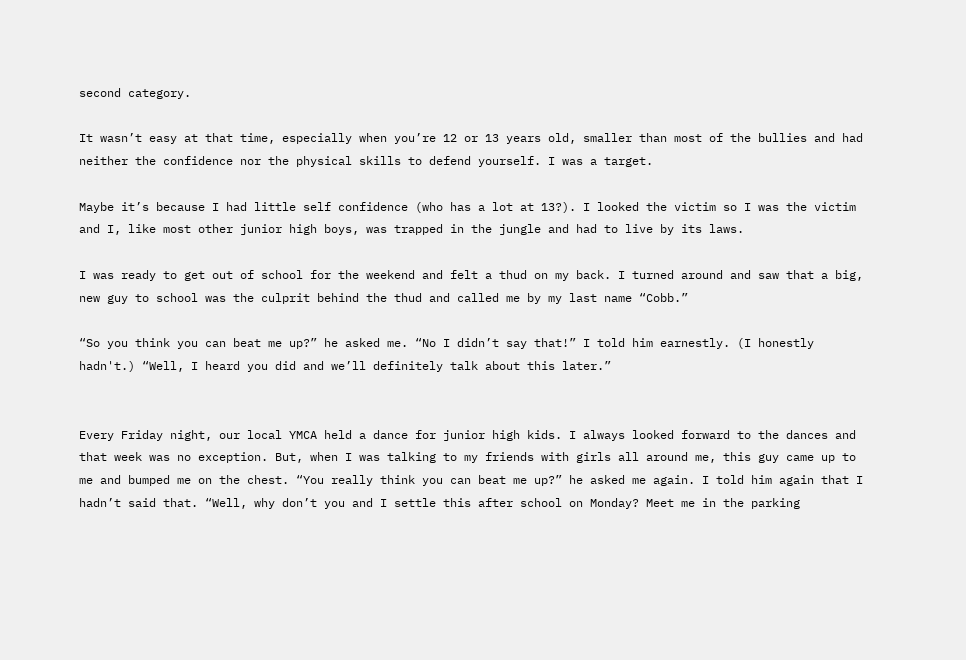second category.

It wasn’t easy at that time, especially when you’re 12 or 13 years old, smaller than most of the bullies and had neither the confidence nor the physical skills to defend yourself. I was a target.

Maybe it’s because I had little self confidence (who has a lot at 13?). I looked the victim so I was the victim and I, like most other junior high boys, was trapped in the jungle and had to live by its laws.

I was ready to get out of school for the weekend and felt a thud on my back. I turned around and saw that a big, new guy to school was the culprit behind the thud and called me by my last name “Cobb.”

“So you think you can beat me up?” he asked me. “No I didn’t say that!” I told him earnestly. (I honestly hadn't.) “Well, I heard you did and we’ll definitely talk about this later.”


Every Friday night, our local YMCA held a dance for junior high kids. I always looked forward to the dances and that week was no exception. But, when I was talking to my friends with girls all around me, this guy came up to me and bumped me on the chest. “You really think you can beat me up?” he asked me again. I told him again that I hadn’t said that. “Well, why don’t you and I settle this after school on Monday? Meet me in the parking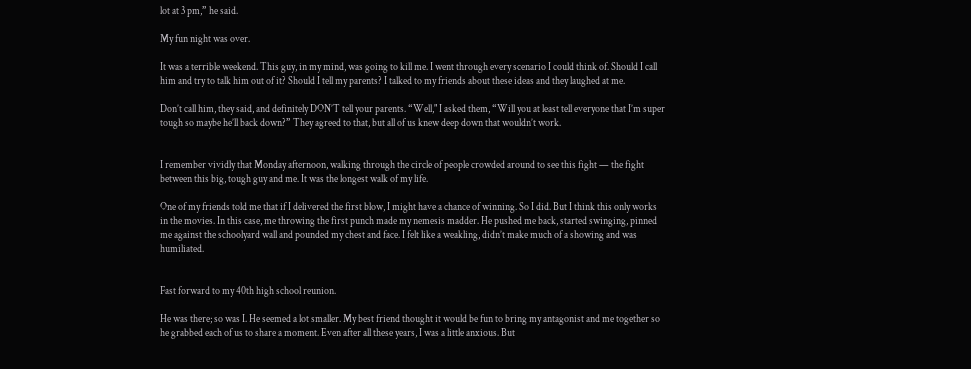lot at 3 pm,” he said.

My fun night was over.

It was a terrible weekend. This guy, in my mind, was going to kill me. I went through every scenario I could think of. Should I call him and try to talk him out of it? Should I tell my parents? I talked to my friends about these ideas and they laughed at me.

Don’t call him, they said, and definitely DON’T tell your parents. “Well," I asked them, “Will you at least tell everyone that I’m super tough so maybe he’ll back down?” They agreed to that, but all of us knew deep down that wouldn’t work.


I remember vividly that Monday afternoon, walking through the circle of people crowded around to see this fight — the fight between this big, tough guy and me. It was the longest walk of my life.

One of my friends told me that if I delivered the first blow, I might have a chance of winning. So I did. But I think this only works in the movies. In this case, me throwing the first punch made my nemesis madder. He pushed me back, started swinging, pinned me against the schoolyard wall and pounded my chest and face. I felt like a weakling, didn’t make much of a showing and was humiliated.


Fast forward to my 40th high school reunion.

He was there; so was I. He seemed a lot smaller. My best friend thought it would be fun to bring my antagonist and me together so he grabbed each of us to share a moment. Even after all these years, I was a little anxious. But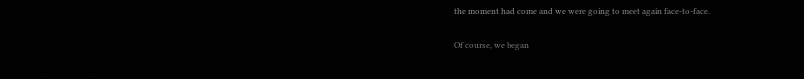the moment had come and we were going to meet again face-to-face.

Of course, we began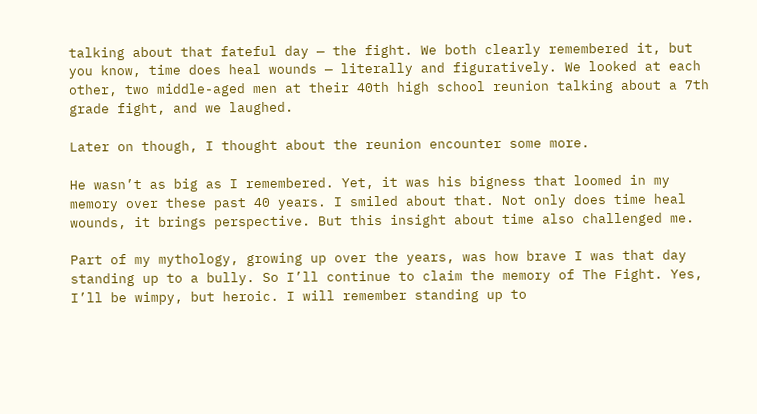talking about that fateful day — the fight. We both clearly remembered it, but you know, time does heal wounds — literally and figuratively. We looked at each other, two middle-aged men at their 40th high school reunion talking about a 7th grade fight, and we laughed.

Later on though, I thought about the reunion encounter some more.

He wasn’t as big as I remembered. Yet, it was his bigness that loomed in my memory over these past 40 years. I smiled about that. Not only does time heal wounds, it brings perspective. But this insight about time also challenged me.

Part of my mythology, growing up over the years, was how brave I was that day standing up to a bully. So I’ll continue to claim the memory of The Fight. Yes, I’ll be wimpy, but heroic. I will remember standing up to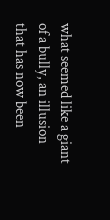what seemed like a giant of a bully, an illusion that has now been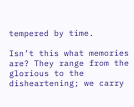tempered by time.

Isn’t this what memories are? They range from the glorious to the disheartening; we carry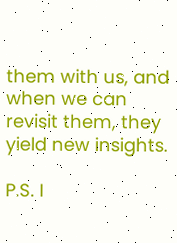them with us, and when we can revisit them, they yield new insights.

P.S. I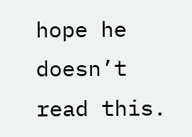hope he doesn’t read this.